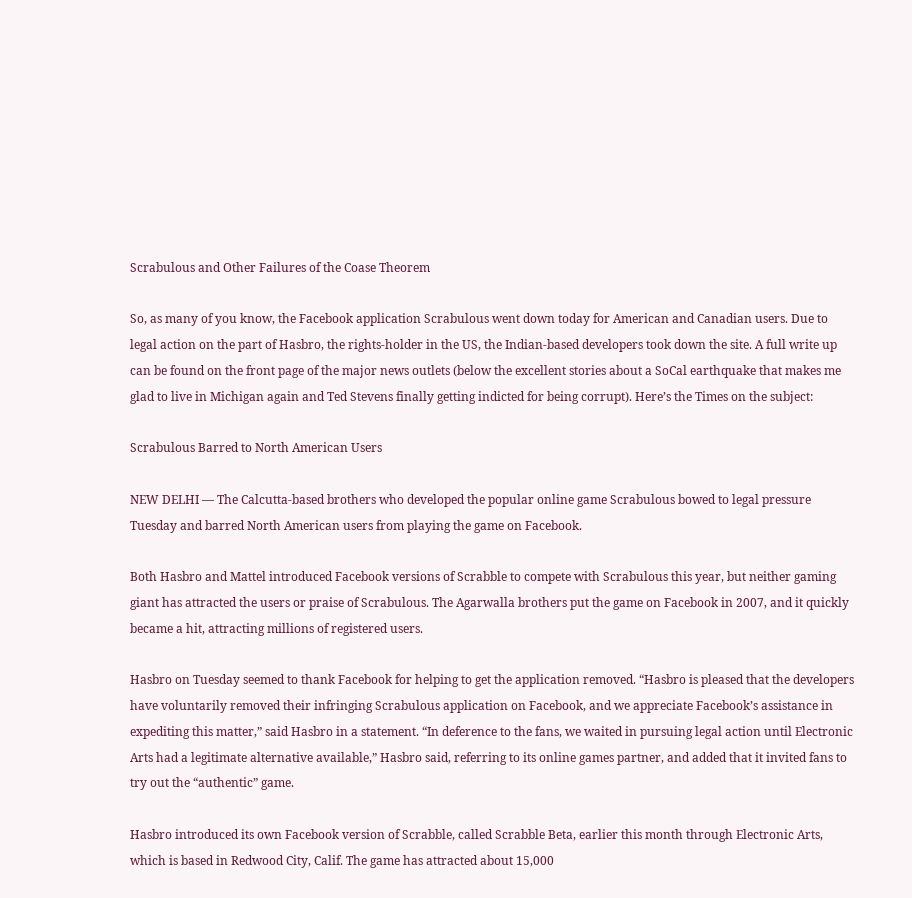Scrabulous and Other Failures of the Coase Theorem

So, as many of you know, the Facebook application Scrabulous went down today for American and Canadian users. Due to legal action on the part of Hasbro, the rights-holder in the US, the Indian-based developers took down the site. A full write up can be found on the front page of the major news outlets (below the excellent stories about a SoCal earthquake that makes me glad to live in Michigan again and Ted Stevens finally getting indicted for being corrupt). Here’s the Times on the subject:

Scrabulous Barred to North American Users

NEW DELHI — The Calcutta-based brothers who developed the popular online game Scrabulous bowed to legal pressure Tuesday and barred North American users from playing the game on Facebook.

Both Hasbro and Mattel introduced Facebook versions of Scrabble to compete with Scrabulous this year, but neither gaming giant has attracted the users or praise of Scrabulous. The Agarwalla brothers put the game on Facebook in 2007, and it quickly became a hit, attracting millions of registered users.

Hasbro on Tuesday seemed to thank Facebook for helping to get the application removed. “Hasbro is pleased that the developers have voluntarily removed their infringing Scrabulous application on Facebook, and we appreciate Facebook’s assistance in expediting this matter,” said Hasbro in a statement. “In deference to the fans, we waited in pursuing legal action until Electronic Arts had a legitimate alternative available,” Hasbro said, referring to its online games partner, and added that it invited fans to try out the “authentic” game.

Hasbro introduced its own Facebook version of Scrabble, called Scrabble Beta, earlier this month through Electronic Arts, which is based in Redwood City, Calif. The game has attracted about 15,000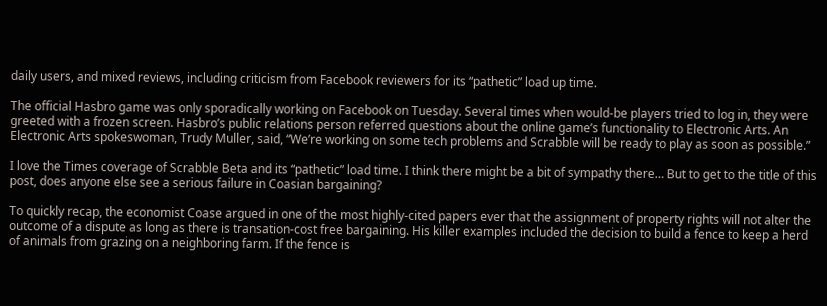daily users, and mixed reviews, including criticism from Facebook reviewers for its “pathetic” load up time.

The official Hasbro game was only sporadically working on Facebook on Tuesday. Several times when would-be players tried to log in, they were greeted with a frozen screen. Hasbro’s public relations person referred questions about the online game’s functionality to Electronic Arts. An Electronic Arts spokeswoman, Trudy Muller, said, “We’re working on some tech problems and Scrabble will be ready to play as soon as possible.”

I love the Times coverage of Scrabble Beta and its “pathetic” load time. I think there might be a bit of sympathy there… But to get to the title of this post, does anyone else see a serious failure in Coasian bargaining?

To quickly recap, the economist Coase argued in one of the most highly-cited papers ever that the assignment of property rights will not alter the outcome of a dispute as long as there is transation-cost free bargaining. His killer examples included the decision to build a fence to keep a herd of animals from grazing on a neighboring farm. If the fence is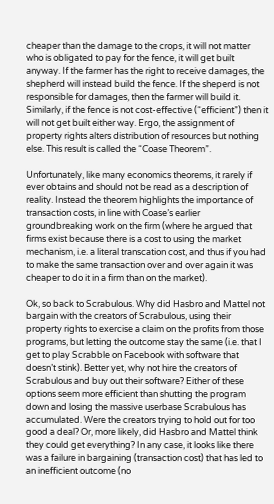cheaper than the damage to the crops, it will not matter who is obligated to pay for the fence, it will get built anyway. If the farmer has the right to receive damages, the shepherd will instead build the fence. If the sheperd is not responsible for damages, then the farmer will build it. Similarly, if the fence is not cost-effective (“efficient”) then it will not get built either way. Ergo, the assignment of property rights alters distribution of resources but nothing else. This result is called the “Coase Theorem”.

Unfortunately, like many economics theorems, it rarely if ever obtains and should not be read as a description of reality. Instead the theorem highlights the importance of transaction costs, in line with Coase’s earlier groundbreaking work on the firm (where he argued that firms exist because there is a cost to using the market mechanism, i.e. a literal transcation cost, and thus if you had to make the same transaction over and over again it was cheaper to do it in a firm than on the market).

Ok, so back to Scrabulous. Why did Hasbro and Mattel not bargain with the creators of Scrabulous, using their property rights to exercise a claim on the profits from those programs, but letting the outcome stay the same (i.e. that I get to play Scrabble on Facebook with software that doesn’t stink). Better yet, why not hire the creators of Scrabulous and buy out their software? Either of these options seem more efficient than shutting the program down and losing the massive userbase Scrabulous has accumulated. Were the creators trying to hold out for too good a deal? Or, more likely, did Hasbro and Mattel think they could get everything? In any case, it looks like there was a failure in bargaining (transaction cost) that has led to an inefficient outcome (no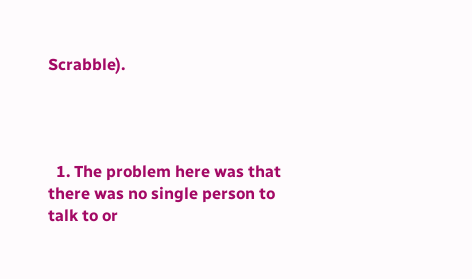Scrabble).




  1. The problem here was that there was no single person to talk to or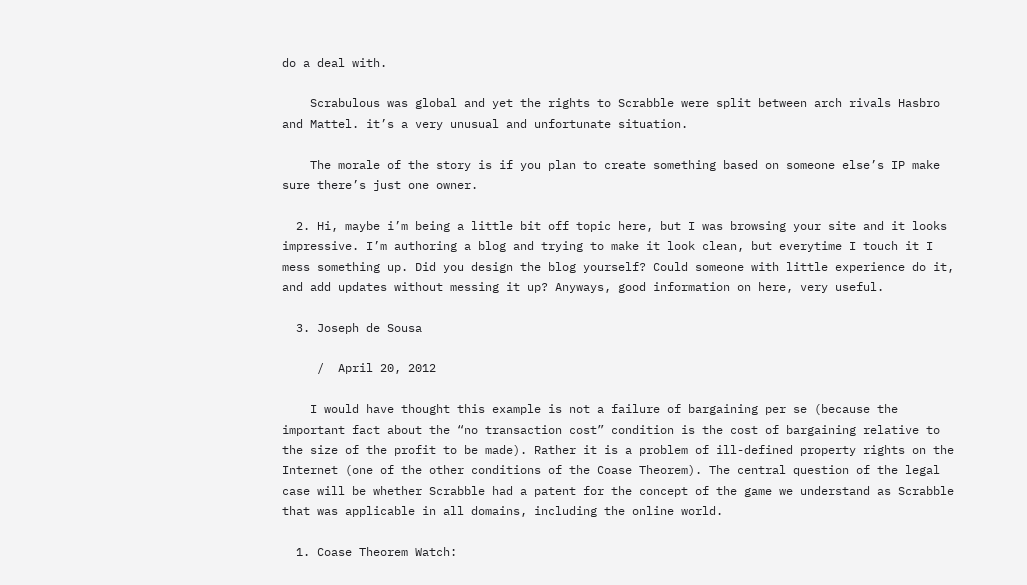do a deal with.

    Scrabulous was global and yet the rights to Scrabble were split between arch rivals Hasbro and Mattel. it’s a very unusual and unfortunate situation.

    The morale of the story is if you plan to create something based on someone else’s IP make sure there’s just one owner.

  2. Hi, maybe i’m being a little bit off topic here, but I was browsing your site and it looks impressive. I’m authoring a blog and trying to make it look clean, but everytime I touch it I mess something up. Did you design the blog yourself? Could someone with little experience do it, and add updates without messing it up? Anyways, good information on here, very useful.

  3. Joseph de Sousa

     /  April 20, 2012

    I would have thought this example is not a failure of bargaining per se (because the important fact about the “no transaction cost” condition is the cost of bargaining relative to the size of the profit to be made). Rather it is a problem of ill-defined property rights on the Internet (one of the other conditions of the Coase Theorem). The central question of the legal case will be whether Scrabble had a patent for the concept of the game we understand as Scrabble that was applicable in all domains, including the online world.

  1. Coase Theorem Watch: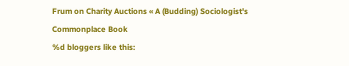Frum on Charity Auctions « A (Budding) Sociologist's Commonplace Book
%d bloggers like this: